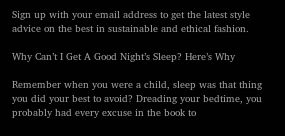Sign up with your email address to get the latest style advice on the best in sustainable and ethical fashion.

Why Can’t I Get A Good Night’s Sleep? Here’s Why

Remember when you were a child, sleep was that thing you did your best to avoid? Dreading your bedtime, you probably had every excuse in the book to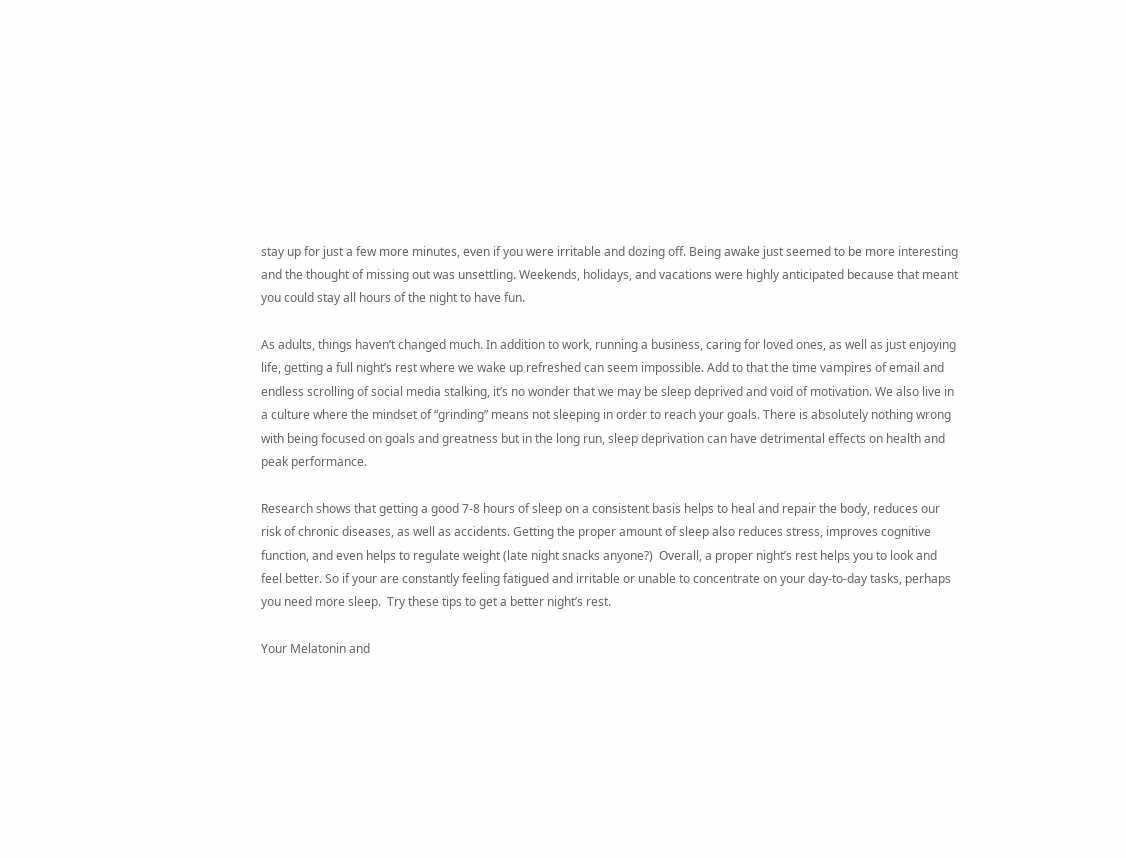stay up for just a few more minutes, even if you were irritable and dozing off. Being awake just seemed to be more interesting and the thought of missing out was unsettling. Weekends, holidays, and vacations were highly anticipated because that meant you could stay all hours of the night to have fun.

As adults, things haven’t changed much. In addition to work, running a business, caring for loved ones, as well as just enjoying life, getting a full night’s rest where we wake up refreshed can seem impossible. Add to that the time vampires of email and endless scrolling of social media stalking, it’s no wonder that we may be sleep deprived and void of motivation. We also live in a culture where the mindset of “grinding” means not sleeping in order to reach your goals. There is absolutely nothing wrong with being focused on goals and greatness but in the long run, sleep deprivation can have detrimental effects on health and peak performance.

Research shows that getting a good 7-8 hours of sleep on a consistent basis helps to heal and repair the body, reduces our risk of chronic diseases, as well as accidents. Getting the proper amount of sleep also reduces stress, improves cognitive function, and even helps to regulate weight (late night snacks anyone?)  Overall, a proper night’s rest helps you to look and feel better. So if your are constantly feeling fatigued and irritable or unable to concentrate on your day-to-day tasks, perhaps you need more sleep.  Try these tips to get a better night’s rest.

Your Melatonin and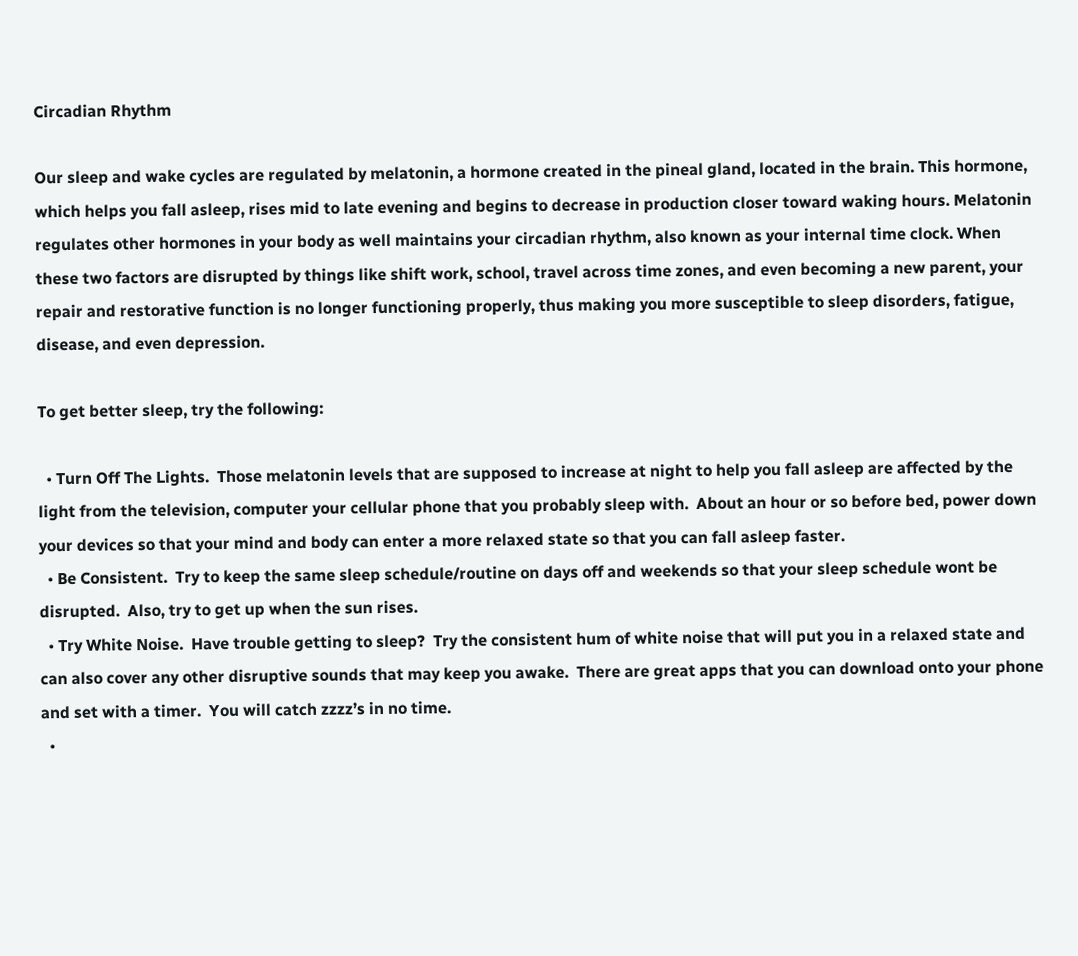Circadian Rhythm

Our sleep and wake cycles are regulated by melatonin, a hormone created in the pineal gland, located in the brain. This hormone, which helps you fall asleep, rises mid to late evening and begins to decrease in production closer toward waking hours. Melatonin regulates other hormones in your body as well maintains your circadian rhythm, also known as your internal time clock. When these two factors are disrupted by things like shift work, school, travel across time zones, and even becoming a new parent, your repair and restorative function is no longer functioning properly, thus making you more susceptible to sleep disorders, fatigue, disease, and even depression.

To get better sleep, try the following:

  • Turn Off The Lights.  Those melatonin levels that are supposed to increase at night to help you fall asleep are affected by the light from the television, computer your cellular phone that you probably sleep with.  About an hour or so before bed, power down your devices so that your mind and body can enter a more relaxed state so that you can fall asleep faster.
  • Be Consistent.  Try to keep the same sleep schedule/routine on days off and weekends so that your sleep schedule wont be disrupted.  Also, try to get up when the sun rises.
  • Try White Noise.  Have trouble getting to sleep?  Try the consistent hum of white noise that will put you in a relaxed state and can also cover any other disruptive sounds that may keep you awake.  There are great apps that you can download onto your phone and set with a timer.  You will catch zzzz’s in no time.
  •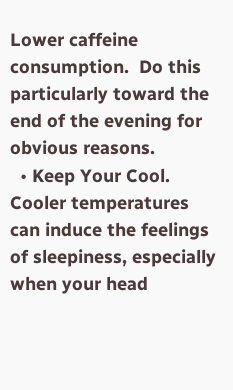Lower caffeine consumption.  Do this particularly toward the end of the evening for obvious reasons.
  • Keep Your Cool.  Cooler temperatures can induce the feelings of sleepiness, especially when your head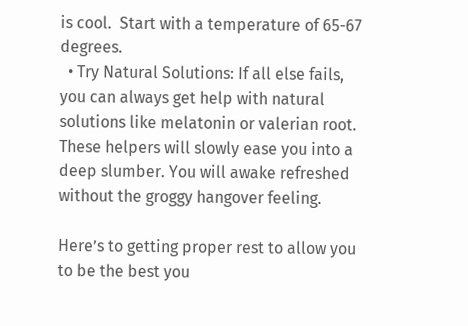is cool.  Start with a temperature of 65-67 degrees.
  • Try Natural Solutions: If all else fails, you can always get help with natural solutions like melatonin or valerian root. These helpers will slowly ease you into a deep slumber. You will awake refreshed without the groggy hangover feeling.

Here’s to getting proper rest to allow you to be the best you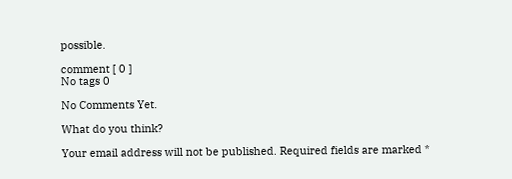possible.

comment [ 0 ]
No tags 0

No Comments Yet.

What do you think?

Your email address will not be published. Required fields are marked *